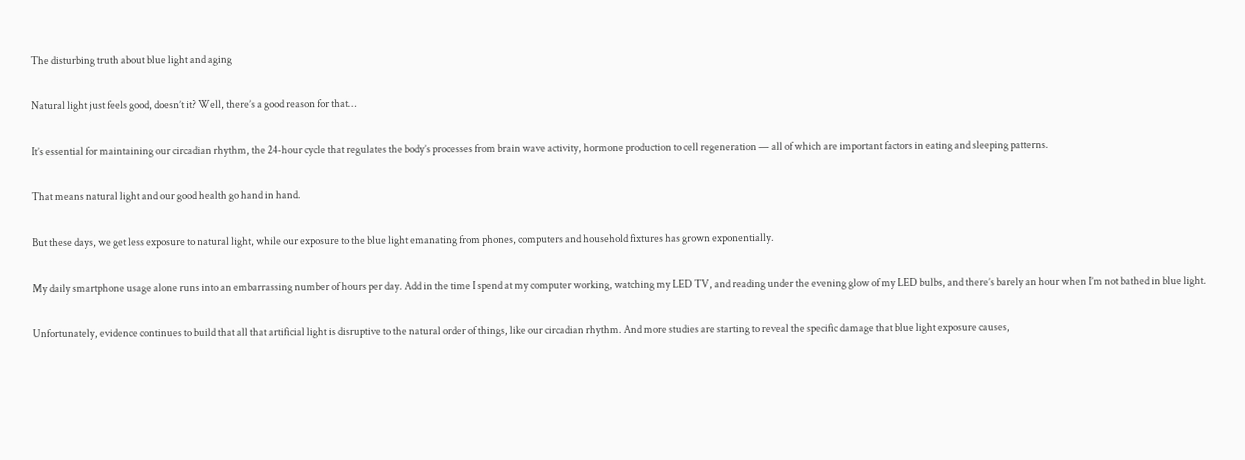The disturbing truth about blue light and aging

Natural light just feels good, doesn’t it? Well, there’s a good reason for that…

It’s essential for maintaining our circadian rhythm, the 24-hour cycle that regulates the body’s processes from brain wave activity, hormone production to cell regeneration — all of which are important factors in eating and sleeping patterns.

That means natural light and our good health go hand in hand.

But these days, we get less exposure to natural light, while our exposure to the blue light emanating from phones, computers and household fixtures has grown exponentially.

My daily smartphone usage alone runs into an embarrassing number of hours per day. Add in the time I spend at my computer working, watching my LED TV, and reading under the evening glow of my LED bulbs, and there’s barely an hour when I’m not bathed in blue light.

Unfortunately, evidence continues to build that all that artificial light is disruptive to the natural order of things, like our circadian rhythm. And more studies are starting to reveal the specific damage that blue light exposure causes,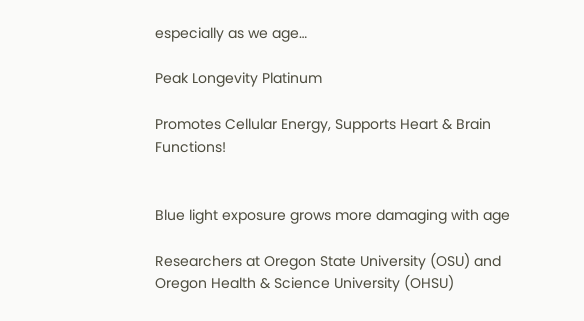especially as we age…

Peak Longevity Platinum

Promotes Cellular Energy, Supports Heart & Brain Functions!


Blue light exposure grows more damaging with age

Researchers at Oregon State University (OSU) and Oregon Health & Science University (OHSU)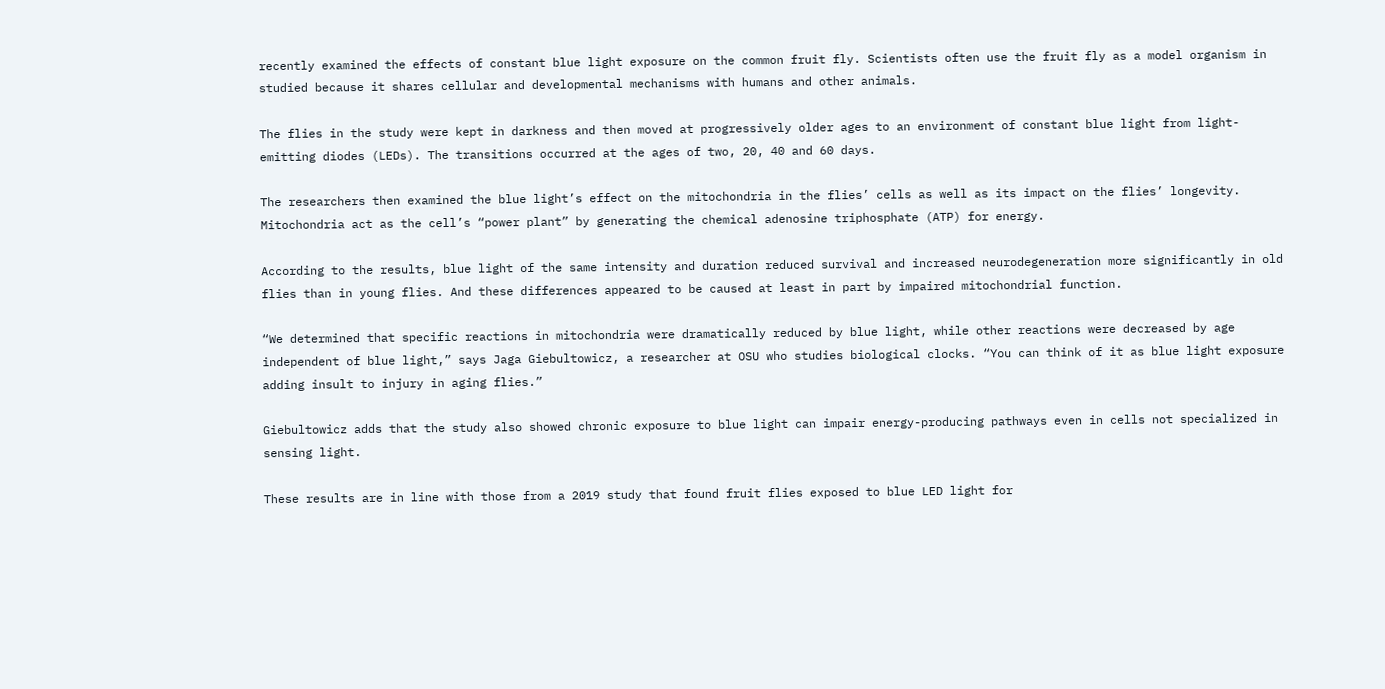recently examined the effects of constant blue light exposure on the common fruit fly. Scientists often use the fruit fly as a model organism in studied because it shares cellular and developmental mechanisms with humans and other animals.

The flies in the study were kept in darkness and then moved at progressively older ages to an environment of constant blue light from light-emitting diodes (LEDs). The transitions occurred at the ages of two, 20, 40 and 60 days.

The researchers then examined the blue light’s effect on the mitochondria in the flies’ cells as well as its impact on the flies’ longevity. Mitochondria act as the cell’s “power plant” by generating the chemical adenosine triphosphate (ATP) for energy.

According to the results, blue light of the same intensity and duration reduced survival and increased neurodegeneration more significantly in old flies than in young flies. And these differences appeared to be caused at least in part by impaired mitochondrial function.

“We determined that specific reactions in mitochondria were dramatically reduced by blue light, while other reactions were decreased by age independent of blue light,” says Jaga Giebultowicz, a researcher at OSU who studies biological clocks. “You can think of it as blue light exposure adding insult to injury in aging flies.”

Giebultowicz adds that the study also showed chronic exposure to blue light can impair energy-producing pathways even in cells not specialized in sensing light.

These results are in line with those from a 2019 study that found fruit flies exposed to blue LED light for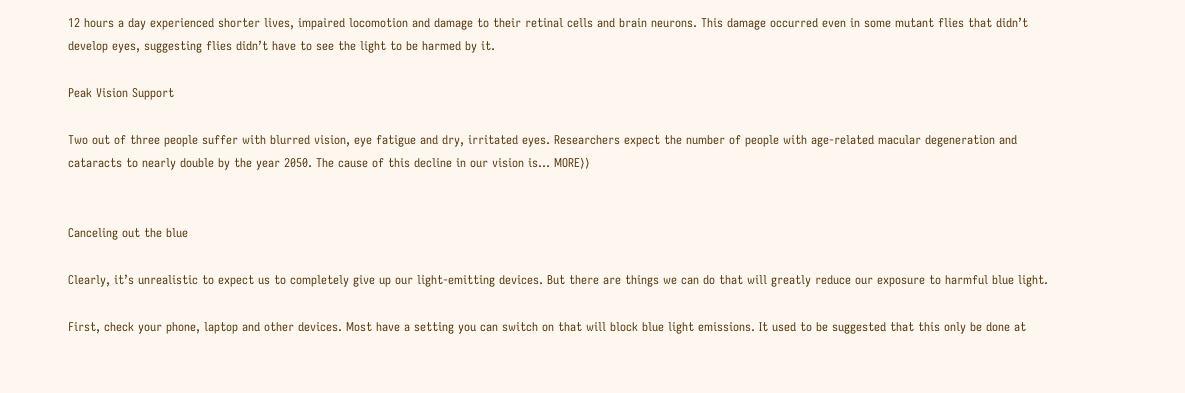12 hours a day experienced shorter lives, impaired locomotion and damage to their retinal cells and brain neurons. This damage occurred even in some mutant flies that didn’t develop eyes, suggesting flies didn’t have to see the light to be harmed by it.

Peak Vision Support

Two out of three people suffer with blurred vision, eye fatigue and dry, irritated eyes. Researchers expect the number of people with age-related macular degeneration and cataracts to nearly double by the year 2050. The cause of this decline in our vision is… MORE⟩⟩


Canceling out the blue

Clearly, it’s unrealistic to expect us to completely give up our light-emitting devices. But there are things we can do that will greatly reduce our exposure to harmful blue light.

First, check your phone, laptop and other devices. Most have a setting you can switch on that will block blue light emissions. It used to be suggested that this only be done at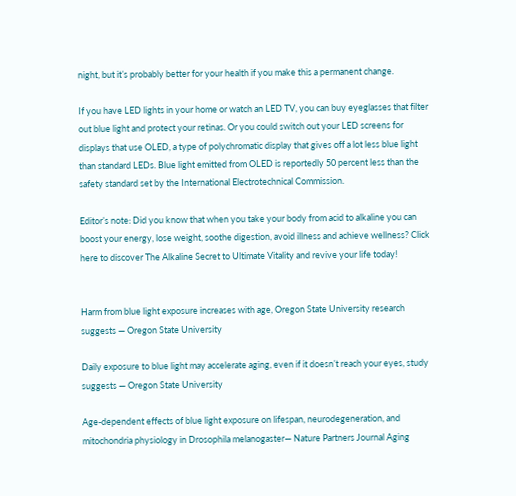night, but it’s probably better for your health if you make this a permanent change.

If you have LED lights in your home or watch an LED TV, you can buy eyeglasses that filter out blue light and protect your retinas. Or you could switch out your LED screens for displays that use OLED, a type of polychromatic display that gives off a lot less blue light than standard LEDs. Blue light emitted from OLED is reportedly 50 percent less than the safety standard set by the International Electrotechnical Commission.

Editor’s note: Did you know that when you take your body from acid to alkaline you can boost your energy, lose weight, soothe digestion, avoid illness and achieve wellness? Click here to discover The Alkaline Secret to Ultimate Vitality and revive your life today!


Harm from blue light exposure increases with age, Oregon State University research suggests — Oregon State University

Daily exposure to blue light may accelerate aging, even if it doesn’t reach your eyes, study suggests — Oregon State University

Age-dependent effects of blue light exposure on lifespan, neurodegeneration, and mitochondria physiology in Drosophila melanogaster— Nature Partners Journal Aging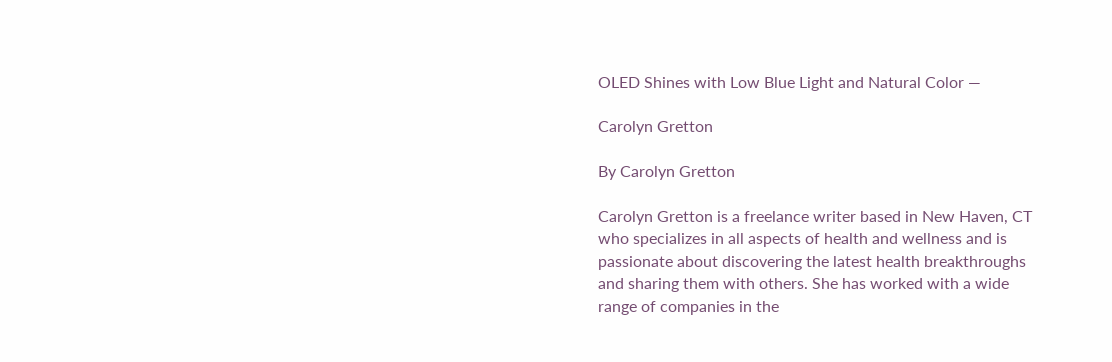OLED Shines with Low Blue Light and Natural Color —

Carolyn Gretton

By Carolyn Gretton

Carolyn Gretton is a freelance writer based in New Haven, CT who specializes in all aspects of health and wellness and is passionate about discovering the latest health breakthroughs and sharing them with others. She has worked with a wide range of companies in the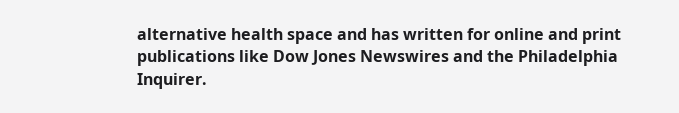alternative health space and has written for online and print publications like Dow Jones Newswires and the Philadelphia Inquirer.